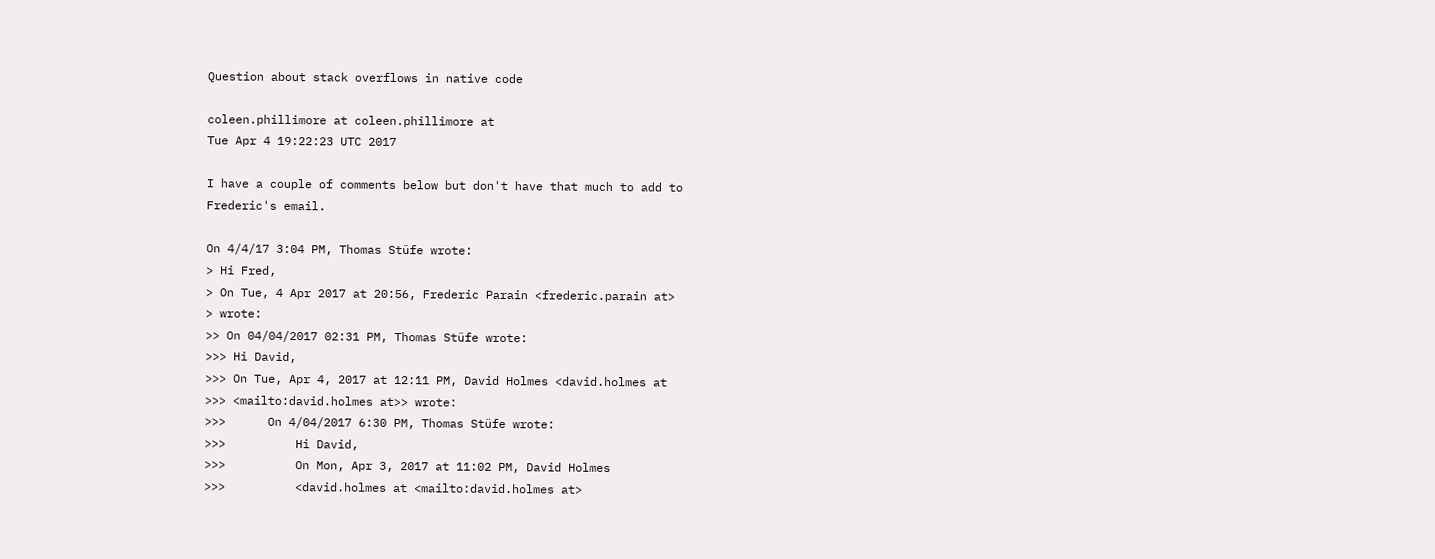Question about stack overflows in native code

coleen.phillimore at coleen.phillimore at
Tue Apr 4 19:22:23 UTC 2017

I have a couple of comments below but don't have that much to add to
Frederic's email.

On 4/4/17 3:04 PM, Thomas Stüfe wrote:
> Hi Fred,
> On Tue, 4 Apr 2017 at 20:56, Frederic Parain <frederic.parain at>
> wrote:
>> On 04/04/2017 02:31 PM, Thomas Stüfe wrote:
>>> Hi David,
>>> On Tue, Apr 4, 2017 at 12:11 PM, David Holmes <david.holmes at
>>> <mailto:david.holmes at>> wrote:
>>>      On 4/04/2017 6:30 PM, Thomas Stüfe wrote:
>>>          Hi David,
>>>          On Mon, Apr 3, 2017 at 11:02 PM, David Holmes
>>>          <david.holmes at <mailto:david.holmes at>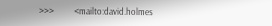>>>          <mailto:david.holmes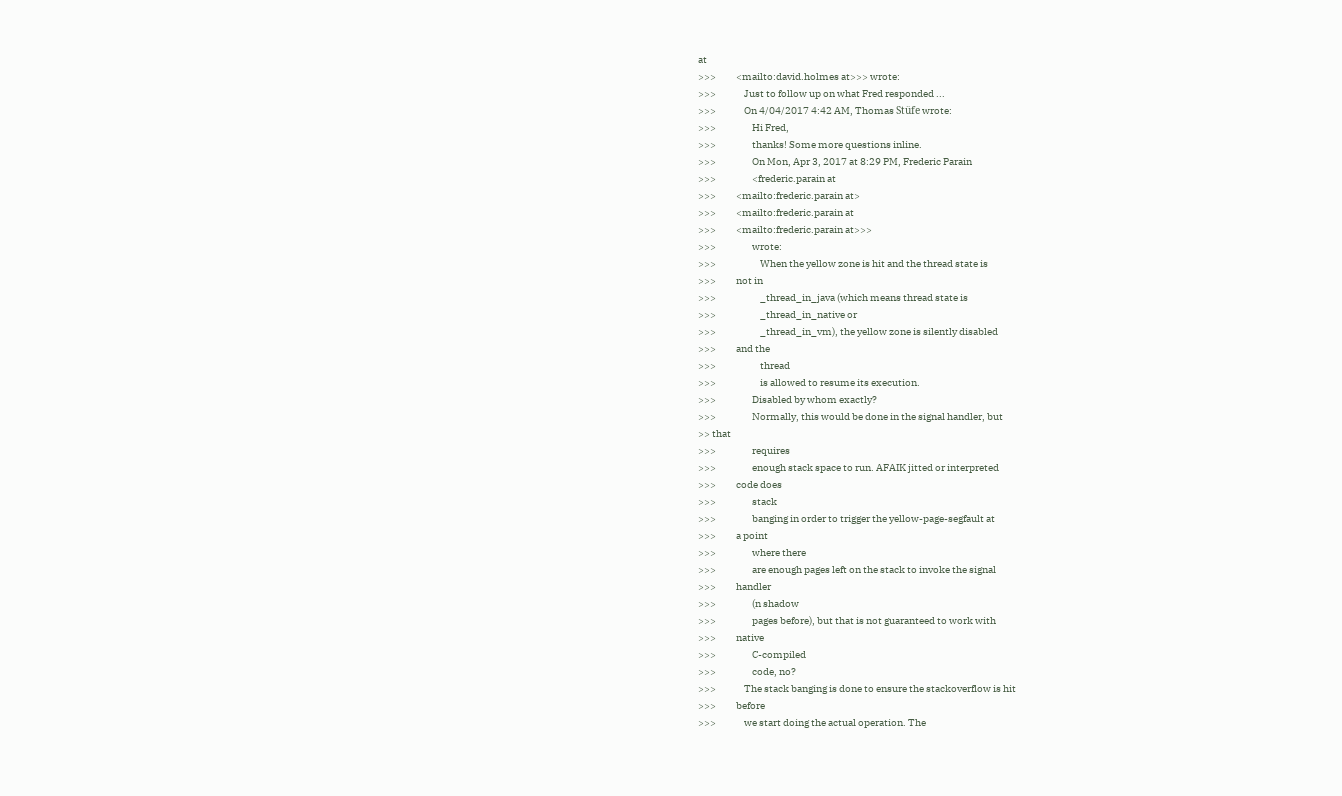at
>>>          <mailto:david.holmes at>>> wrote:
>>>              Just to follow up on what Fred responded ...
>>>              On 4/04/2017 4:42 AM, Thomas Stüfe wrote:
>>>                  Hi Fred,
>>>                  thanks! Some more questions inline.
>>>                  On Mon, Apr 3, 2017 at 8:29 PM, Frederic Parain
>>>                  <frederic.parain at
>>>          <mailto:frederic.parain at>
>>>          <mailto:frederic.parain at
>>>          <mailto:frederic.parain at>>>
>>>                  wrote:
>>>                      When the yellow zone is hit and the thread state is
>>>          not in
>>>                      _thread_in_java (which means thread state is
>>>                      _thread_in_native or
>>>                      _thread_in_vm), the yellow zone is silently disabled
>>>          and the
>>>                      thread
>>>                      is allowed to resume its execution.
>>>                  Disabled by whom exactly?
>>>                  Normally, this would be done in the signal handler, but
>> that
>>>                  requires
>>>                  enough stack space to run. AFAIK jitted or interpreted
>>>          code does
>>>                  stack
>>>                  banging in order to trigger the yellow-page-segfault at
>>>          a point
>>>                  where there
>>>                  are enough pages left on the stack to invoke the signal
>>>          handler
>>>                  (n shadow
>>>                  pages before), but that is not guaranteed to work with
>>>          native
>>>                  C-compiled
>>>                  code, no?
>>>              The stack banging is done to ensure the stackoverflow is hit
>>>          before
>>>              we start doing the actual operation. The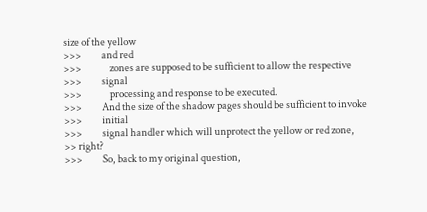size of the yellow
>>>          and red
>>>              zones are supposed to be sufficient to allow the respective
>>>          signal
>>>              processing and response to be executed.
>>>          And the size of the shadow pages should be sufficient to invoke
>>>          initial
>>>          signal handler which will unprotect the yellow or red zone,
>> right?
>>>          So, back to my original question,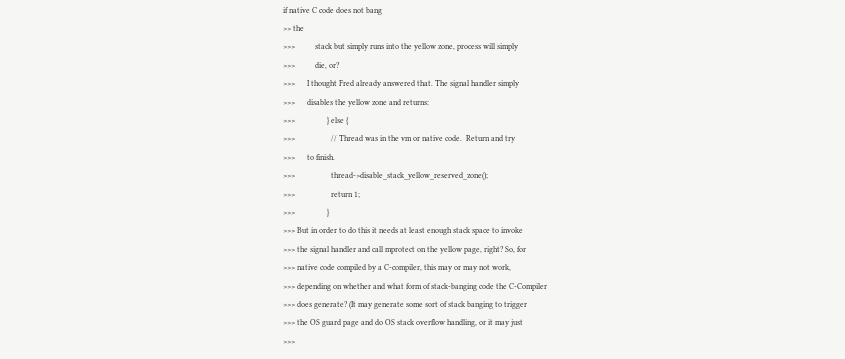if native C code does not bang
>> the
>>>          stack but simply runs into the yellow zone, process will simply
>>>          die, or?
>>>      I thought Fred already answered that. The signal handler simply
>>>      disables the yellow zone and returns:
>>>                } else {
>>>                  // Thread was in the vm or native code.  Return and try
>>>      to finish.
>>>                  thread->disable_stack_yellow_reserved_zone();
>>>                  return 1;
>>>                }
>>> But in order to do this it needs at least enough stack space to invoke
>>> the signal handler and call mprotect on the yellow page, right? So, for
>>> native code compiled by a C-compiler, this may or may not work,
>>> depending on whether and what form of stack-banging code the C-Compiler
>>> does generate? (It may generate some sort of stack banging to trigger
>>> the OS guard page and do OS stack overflow handling, or it may just
>>>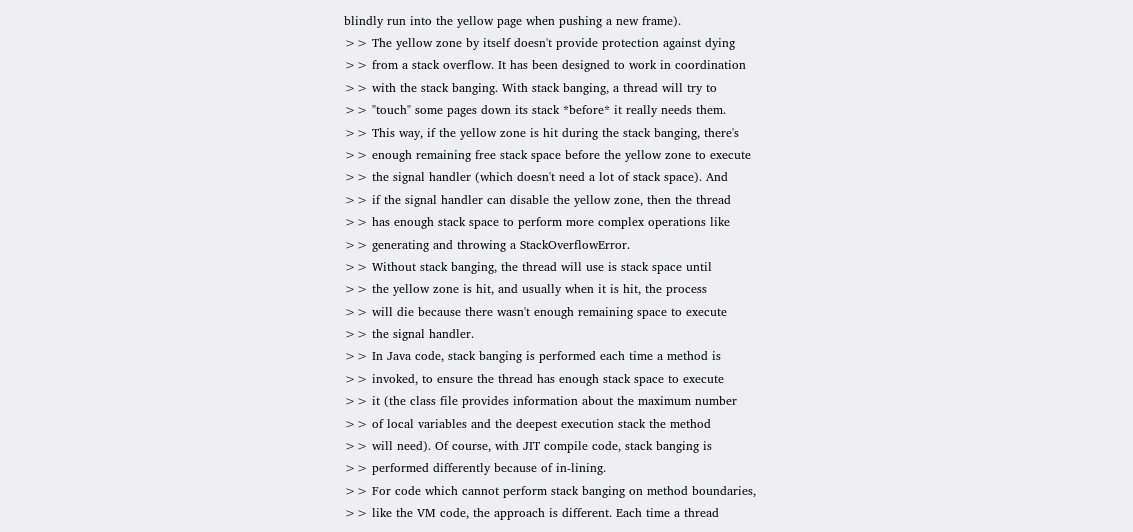blindly run into the yellow page when pushing a new frame).
>> The yellow zone by itself doesn't provide protection against dying
>> from a stack overflow. It has been designed to work in coordination
>> with the stack banging. With stack banging, a thread will try to
>> "touch" some pages down its stack *before* it really needs them.
>> This way, if the yellow zone is hit during the stack banging, there's
>> enough remaining free stack space before the yellow zone to execute
>> the signal handler (which doesn't need a lot of stack space). And
>> if the signal handler can disable the yellow zone, then the thread
>> has enough stack space to perform more complex operations like
>> generating and throwing a StackOverflowError.
>> Without stack banging, the thread will use is stack space until
>> the yellow zone is hit, and usually when it is hit, the process
>> will die because there wasn't enough remaining space to execute
>> the signal handler.
>> In Java code, stack banging is performed each time a method is
>> invoked, to ensure the thread has enough stack space to execute
>> it (the class file provides information about the maximum number
>> of local variables and the deepest execution stack the method
>> will need). Of course, with JIT compile code, stack banging is
>> performed differently because of in-lining.
>> For code which cannot perform stack banging on method boundaries,
>> like the VM code, the approach is different. Each time a thread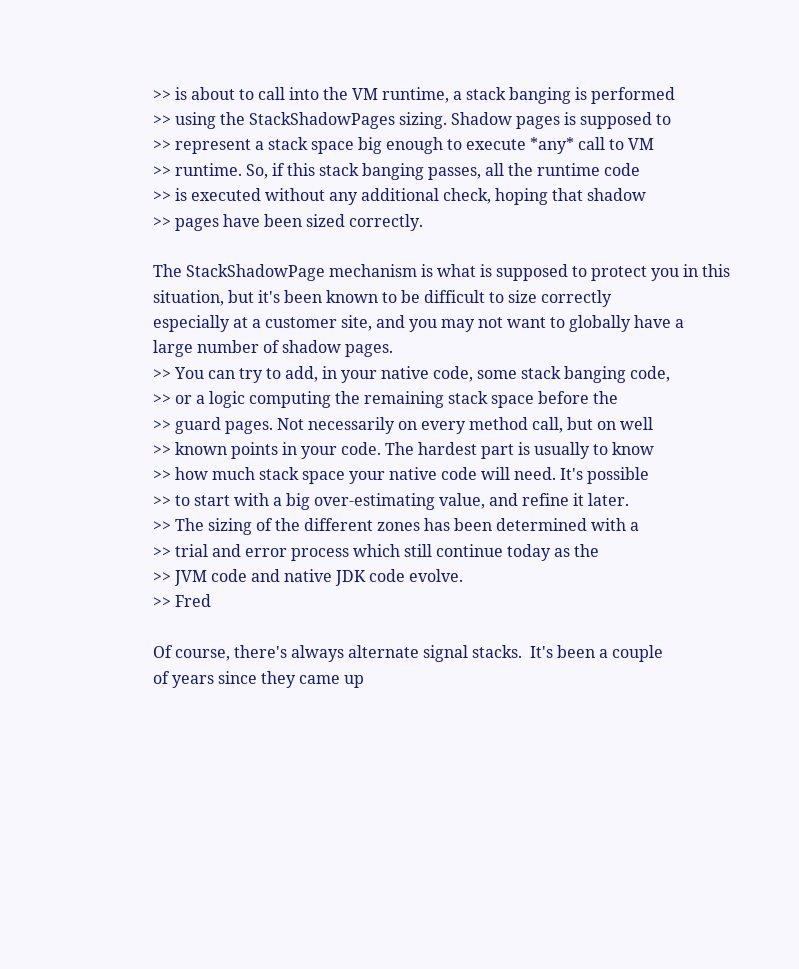>> is about to call into the VM runtime, a stack banging is performed
>> using the StackShadowPages sizing. Shadow pages is supposed to
>> represent a stack space big enough to execute *any* call to VM
>> runtime. So, if this stack banging passes, all the runtime code
>> is executed without any additional check, hoping that shadow
>> pages have been sized correctly.

The StackShadowPage mechanism is what is supposed to protect you in this
situation, but it's been known to be difficult to size correctly
especially at a customer site, and you may not want to globally have a
large number of shadow pages.
>> You can try to add, in your native code, some stack banging code,
>> or a logic computing the remaining stack space before the
>> guard pages. Not necessarily on every method call, but on well
>> known points in your code. The hardest part is usually to know
>> how much stack space your native code will need. It's possible
>> to start with a big over-estimating value, and refine it later.
>> The sizing of the different zones has been determined with a
>> trial and error process which still continue today as the
>> JVM code and native JDK code evolve.
>> Fred

Of course, there's always alternate signal stacks.  It's been a couple
of years since they came up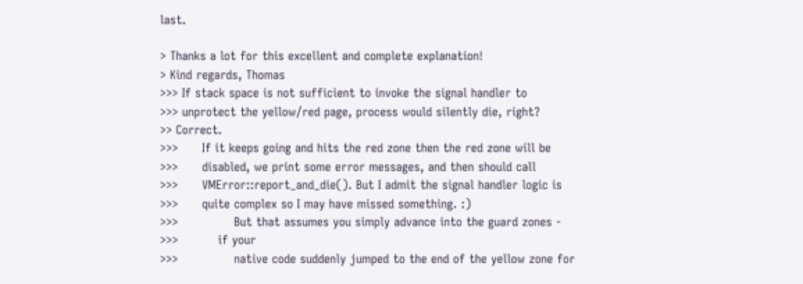last.

> Thanks a lot for this excellent and complete explanation!
> Kind regards, Thomas
>>> If stack space is not sufficient to invoke the signal handler to
>>> unprotect the yellow/red page, process would silently die, right?
>> Correct.
>>>      If it keeps going and hits the red zone then the red zone will be
>>>      disabled, we print some error messages, and then should call
>>>      VMError::report_and_die(). But I admit the signal handler logic is
>>>      quite complex so I may have missed something. :)
>>>              But that assumes you simply advance into the guard zones -
>>>          if your
>>>              native code suddenly jumped to the end of the yellow zone for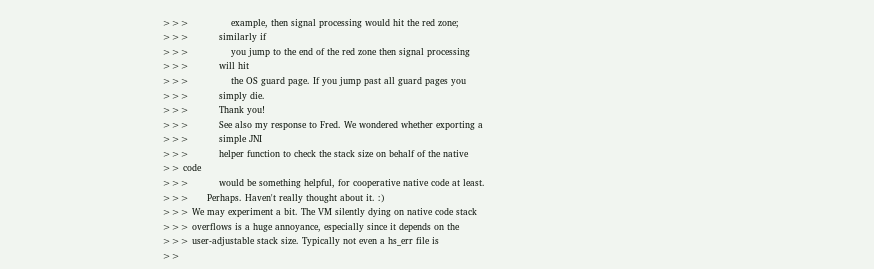>>>              example, then signal processing would hit the red zone;
>>>          similarly if
>>>              you jump to the end of the red zone then signal processing
>>>          will hit
>>>              the OS guard page. If you jump past all guard pages you
>>>          simply die.
>>>          Thank you!
>>>          See also my response to Fred. We wondered whether exporting a
>>>          simple JNI
>>>          helper function to check the stack size on behalf of the native
>> code
>>>          would be something helpful, for cooperative native code at least.
>>>      Perhaps. Haven't really thought about it. :)
>>> We may experiment a bit. The VM silently dying on native code stack
>>> overflows is a huge annoyance, especially since it depends on the
>>> user-adjustable stack size. Typically not even a hs_err file is
>>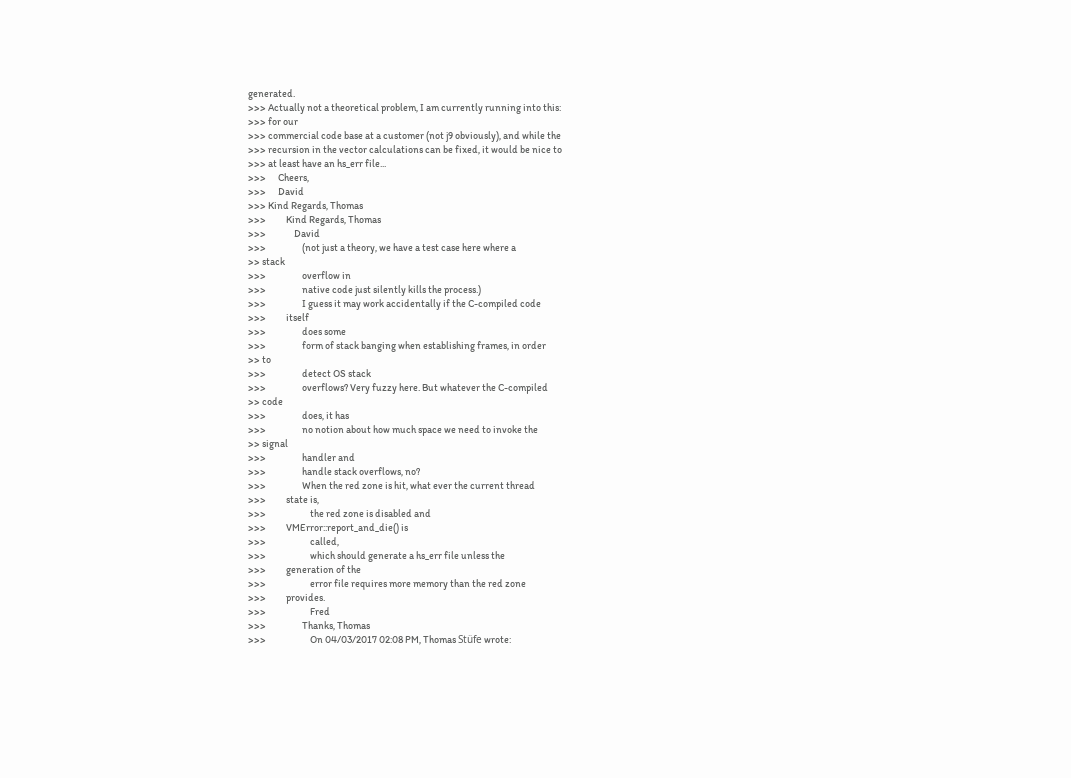generated.
>>> Actually not a theoretical problem, I am currently running into this:
>>> for our
>>> commercial code base at a customer (not j9 obviously), and while the
>>> recursion in the vector calculations can be fixed, it would be nice to
>>> at least have an hs_err file...
>>>      Cheers,
>>>      David
>>> Kind Regards, Thomas
>>>          Kind Regards, Thomas
>>>              David
>>>                  (not just a theory, we have a test case here where a
>> stack
>>>                  overflow in
>>>                  native code just silently kills the process.)
>>>                  I guess it may work accidentally if the C-compiled code
>>>          itself
>>>                  does some
>>>                  form of stack banging when establishing frames, in order
>> to
>>>                  detect OS stack
>>>                  overflows? Very fuzzy here. But whatever the C-compiled
>> code
>>>                  does, it has
>>>                  no notion about how much space we need to invoke the
>> signal
>>>                  handler and
>>>                  handle stack overflows, no?
>>>                  When the red zone is hit, what ever the current thread
>>>          state is,
>>>                      the red zone is disabled and
>>>          VMError::report_and_die() is
>>>                      called,
>>>                      which should generate a hs_err file unless the
>>>          generation of the
>>>                      error file requires more memory than the red zone
>>>          provides.
>>>                      Fred
>>>                  Thanks, Thomas
>>>                      On 04/03/2017 02:08 PM, Thomas Stüfe wrote: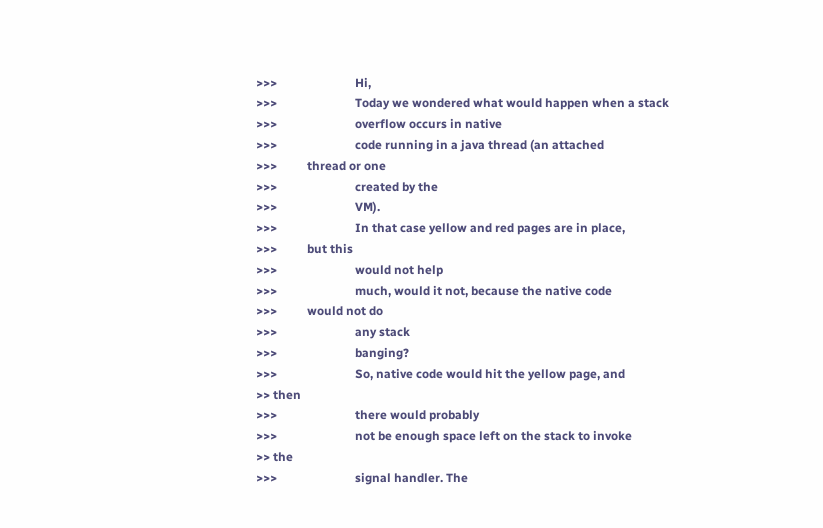>>>                          Hi,
>>>                          Today we wondered what would happen when a stack
>>>                          overflow occurs in native
>>>                          code running in a java thread (an attached
>>>          thread or one
>>>                          created by the
>>>                          VM).
>>>                          In that case yellow and red pages are in place,
>>>          but this
>>>                          would not help
>>>                          much, would it not, because the native code
>>>          would not do
>>>                          any stack
>>>                          banging?
>>>                          So, native code would hit the yellow page, and
>> then
>>>                          there would probably
>>>                          not be enough space left on the stack to invoke
>> the
>>>                          signal handler. The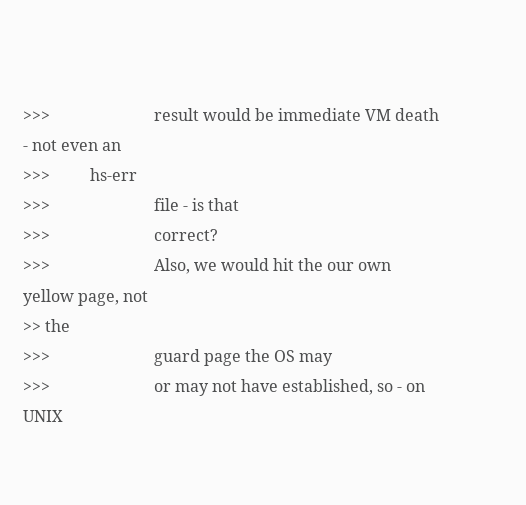>>>                          result would be immediate VM death - not even an
>>>          hs-err
>>>                          file - is that
>>>                          correct?
>>>                          Also, we would hit the our own yellow page, not
>> the
>>>                          guard page the OS may
>>>                          or may not have established, so - on UNIX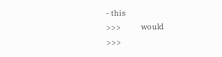- this
>>>          would
>>>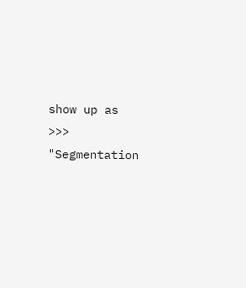show up as
>>>                          "Segmentation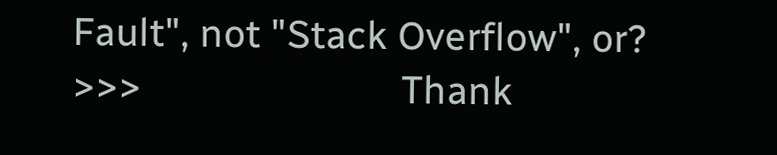Fault", not "Stack Overflow", or?
>>>                          Thank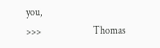you,
>>>                          Thomas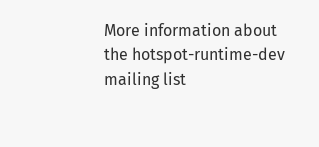More information about the hotspot-runtime-dev mailing list